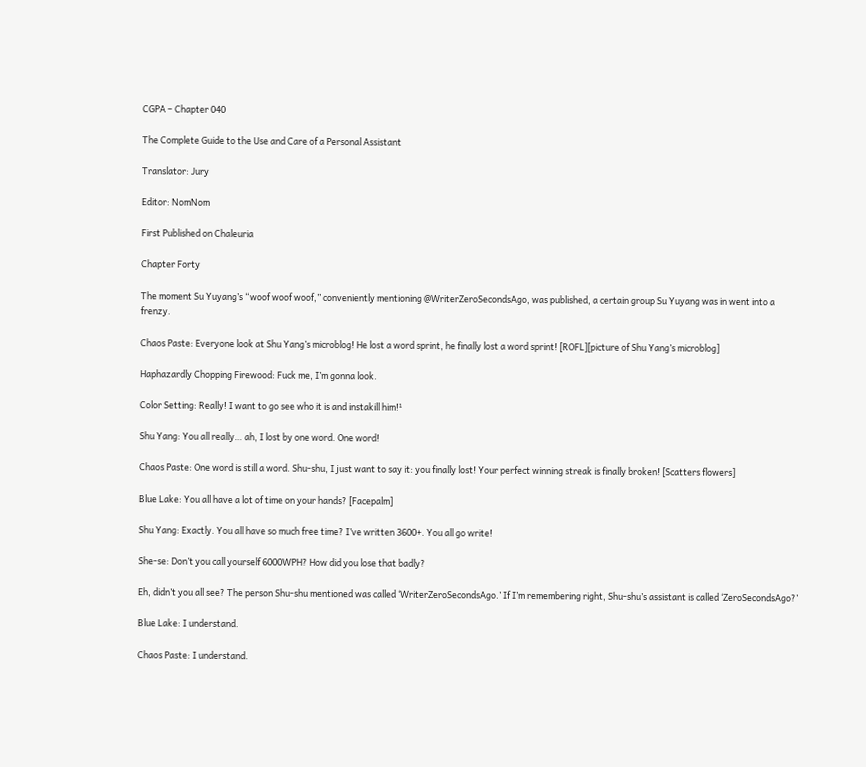CGPA – Chapter 040

The Complete Guide to the Use and Care of a Personal Assistant

Translator: Jury

Editor: NomNom

First Published on Chaleuria

Chapter Forty

The moment Su Yuyang’s “woof woof woof,” conveniently mentioning @WriterZeroSecondsAgo, was published, a certain group Su Yuyang was in went into a frenzy.

Chaos Paste: Everyone look at Shu Yang’s microblog! He lost a word sprint, he finally lost a word sprint! [ROFL][picture of Shu Yang’s microblog]

Haphazardly Chopping Firewood: Fuck me, I’m gonna look.

Color Setting: Really! I want to go see who it is and instakill him!¹

Shu Yang: You all really… ah, I lost by one word. One word!

Chaos Paste: One word is still a word. Shu-shu, I just want to say it: you finally lost! Your perfect winning streak is finally broken! [Scatters flowers]

Blue Lake: You all have a lot of time on your hands? [Facepalm]

Shu Yang: Exactly. You all have so much free time? I’ve written 3600+. You all go write!

She-se: Don’t you call yourself 6000WPH? How did you lose that badly?

Eh, didn’t you all see? The person Shu-shu mentioned was called ‘WriterZeroSecondsAgo.’ If I’m remembering right, Shu-shu’s assistant is called ‘ZeroSecondsAgo?’

Blue Lake: I understand.

Chaos Paste: I understand.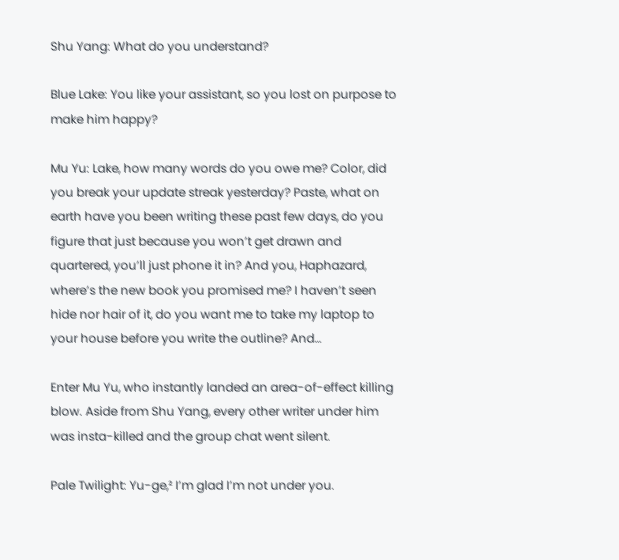Shu Yang: What do you understand?

Blue Lake: You like your assistant, so you lost on purpose to make him happy?

Mu Yu: Lake, how many words do you owe me? Color, did you break your update streak yesterday? Paste, what on earth have you been writing these past few days, do you figure that just because you won’t get drawn and quartered, you’ll just phone it in? And you, Haphazard, where’s the new book you promised me? I haven’t seen hide nor hair of it, do you want me to take my laptop to your house before you write the outline? And…

Enter Mu Yu, who instantly landed an area-of-effect killing blow. Aside from Shu Yang, every other writer under him was insta-killed and the group chat went silent.

Pale Twilight: Yu-ge,² I’m glad I’m not under you.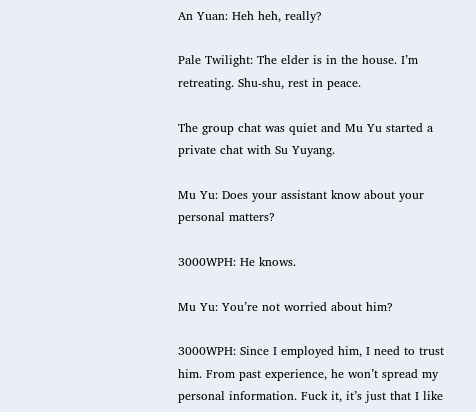An Yuan: Heh heh, really?

Pale Twilight: The elder is in the house. I’m retreating. Shu-shu, rest in peace.

The group chat was quiet and Mu Yu started a private chat with Su Yuyang.

Mu Yu: Does your assistant know about your personal matters?

3000WPH: He knows.

Mu Yu: You’re not worried about him?

3000WPH: Since I employed him, I need to trust him. From past experience, he won’t spread my personal information. Fuck it, it’s just that I like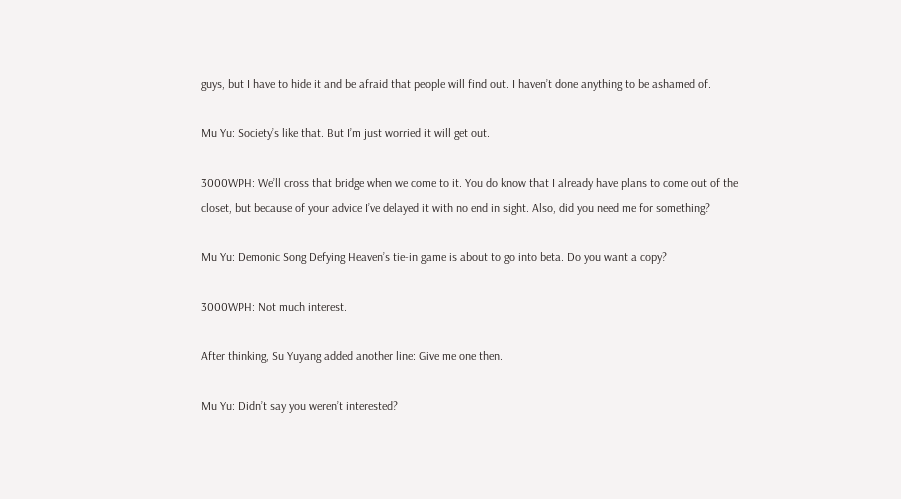guys, but I have to hide it and be afraid that people will find out. I haven’t done anything to be ashamed of.

Mu Yu: Society’s like that. But I’m just worried it will get out.

3000WPH: We’ll cross that bridge when we come to it. You do know that I already have plans to come out of the closet, but because of your advice I’ve delayed it with no end in sight. Also, did you need me for something?

Mu Yu: Demonic Song Defying Heaven’s tie-in game is about to go into beta. Do you want a copy?

3000WPH: Not much interest.

After thinking, Su Yuyang added another line: Give me one then.

Mu Yu: Didn’t say you weren’t interested?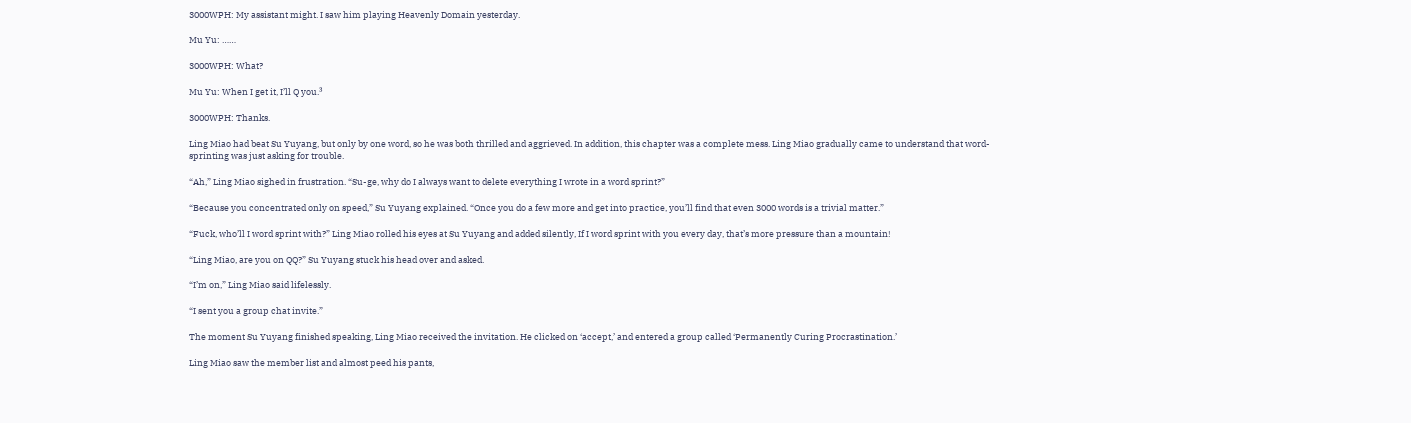3000WPH: My assistant might. I saw him playing Heavenly Domain yesterday.

Mu Yu: ……

3000WPH: What?

Mu Yu: When I get it, I’ll Q you.³

3000WPH: Thanks.

Ling Miao had beat Su Yuyang, but only by one word, so he was both thrilled and aggrieved. In addition, this chapter was a complete mess. Ling Miao gradually came to understand that word-sprinting was just asking for trouble.

“Ah,” Ling Miao sighed in frustration. “Su-ge, why do I always want to delete everything I wrote in a word sprint?”

“Because you concentrated only on speed,” Su Yuyang explained. “Once you do a few more and get into practice, you’ll find that even 3000 words is a trivial matter.”

“Fuck, who’ll I word sprint with?” Ling Miao rolled his eyes at Su Yuyang and added silently, If I word sprint with you every day, that’s more pressure than a mountain!

“Ling Miao, are you on QQ?” Su Yuyang stuck his head over and asked.

“I’m on,” Ling Miao said lifelessly.

“I sent you a group chat invite.”

The moment Su Yuyang finished speaking, Ling Miao received the invitation. He clicked on ‘accept,’ and entered a group called ‘Permanently Curing Procrastination.’

Ling Miao saw the member list and almost peed his pants,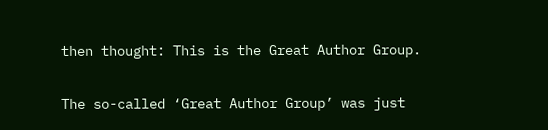then thought: This is the Great Author Group.

The so-called ‘Great Author Group’ was just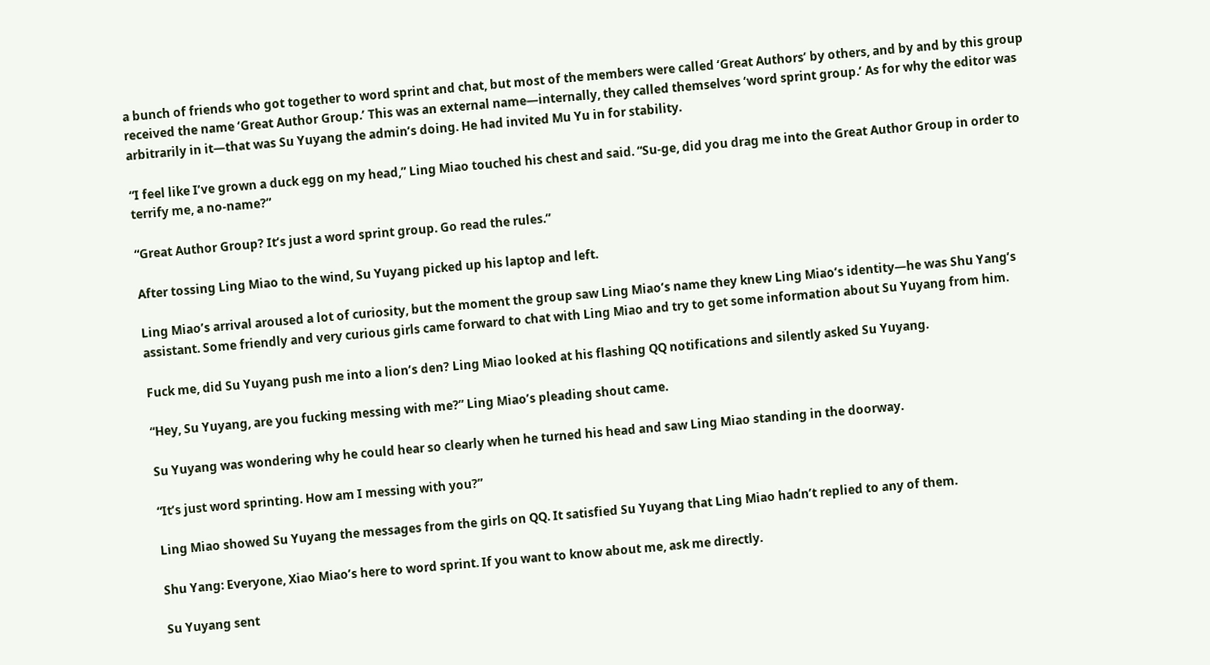a bunch of friends who got together to word sprint and chat, but most of the members were called ‘Great Authors’ by others, and by and by this group received the name ‘Great Author Group.’ This was an external name—internally, they called themselves ‘word sprint group.’ As for why the editor was arbitrarily in it—that was Su Yuyang the admin’s doing. He had invited Mu Yu in for stability.

“I feel like I’ve grown a duck egg on my head,” Ling Miao touched his chest and said. “Su-ge, did you drag me into the Great Author Group in order to terrify me, a no-name?”

“Great Author Group? It’s just a word sprint group. Go read the rules.”

After tossing Ling Miao to the wind, Su Yuyang picked up his laptop and left.

Ling Miao’s arrival aroused a lot of curiosity, but the moment the group saw Ling Miao’s name they knew Ling Miao’s identity—he was Shu Yang’s assistant. Some friendly and very curious girls came forward to chat with Ling Miao and try to get some information about Su Yuyang from him.

Fuck me, did Su Yuyang push me into a lion’s den? Ling Miao looked at his flashing QQ notifications and silently asked Su Yuyang.

“Hey, Su Yuyang, are you fucking messing with me?” Ling Miao’s pleading shout came.

Su Yuyang was wondering why he could hear so clearly when he turned his head and saw Ling Miao standing in the doorway.

“It’s just word sprinting. How am I messing with you?”

Ling Miao showed Su Yuyang the messages from the girls on QQ. It satisfied Su Yuyang that Ling Miao hadn’t replied to any of them.

Shu Yang: Everyone, Xiao Miao’s here to word sprint. If you want to know about me, ask me directly.

Su Yuyang sent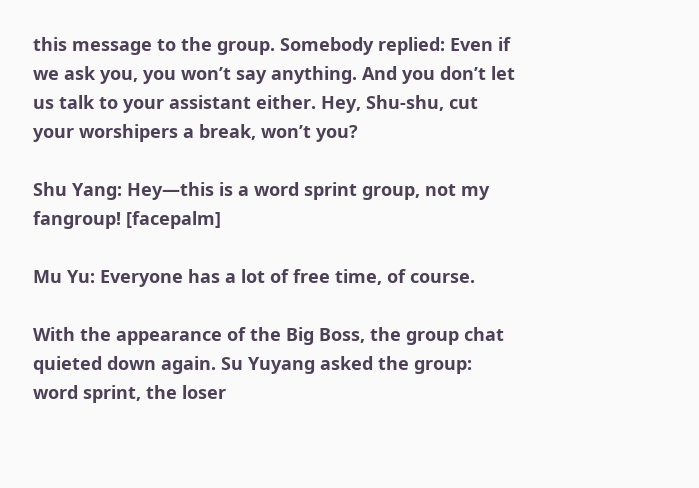this message to the group. Somebody replied: Even if we ask you, you won’t say anything. And you don’t let us talk to your assistant either. Hey, Shu-shu, cut your worshipers a break, won’t you?

Shu Yang: Hey—this is a word sprint group, not my fangroup! [facepalm]

Mu Yu: Everyone has a lot of free time, of course.

With the appearance of the Big Boss, the group chat quieted down again. Su Yuyang asked the group: word sprint, the loser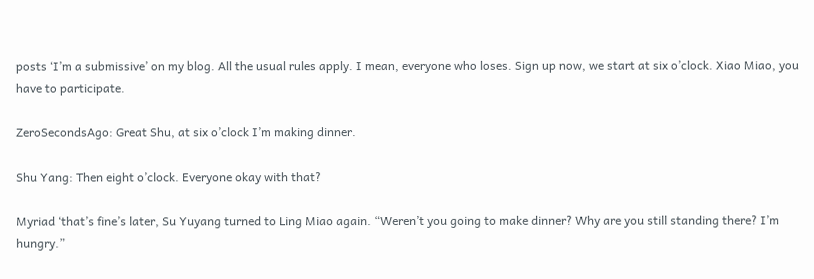posts ‘I’m a submissive’ on my blog. All the usual rules apply. I mean, everyone who loses. Sign up now, we start at six o’clock. Xiao Miao, you have to participate.

ZeroSecondsAgo: Great Shu, at six o’clock I’m making dinner.

Shu Yang: Then eight o’clock. Everyone okay with that?

Myriad ‘that’s fine’s later, Su Yuyang turned to Ling Miao again. “Weren’t you going to make dinner? Why are you still standing there? I’m hungry.”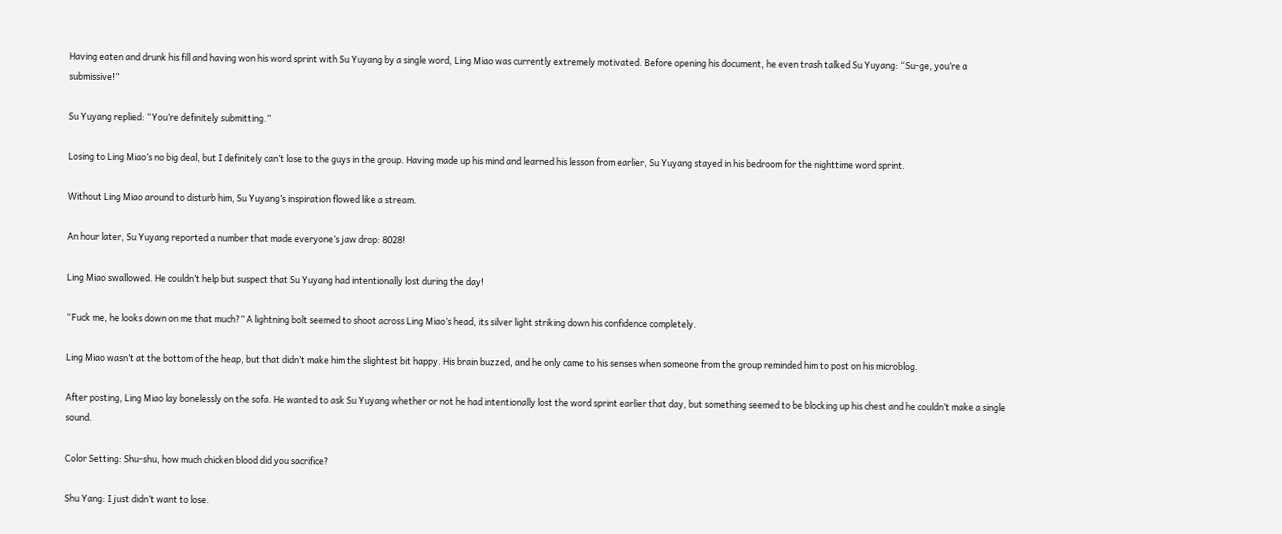Having eaten and drunk his fill and having won his word sprint with Su Yuyang by a single word, Ling Miao was currently extremely motivated. Before opening his document, he even trash talked Su Yuyang: “Su-ge, you’re a submissive!”

Su Yuyang replied: “You’re definitely submitting.”

Losing to Ling Miao’s no big deal, but I definitely can’t lose to the guys in the group. Having made up his mind and learned his lesson from earlier, Su Yuyang stayed in his bedroom for the nighttime word sprint.

Without Ling Miao around to disturb him, Su Yuyang’s inspiration flowed like a stream.

An hour later, Su Yuyang reported a number that made everyone’s jaw drop: 8028!

Ling Miao swallowed. He couldn’t help but suspect that Su Yuyang had intentionally lost during the day!

“Fuck me, he looks down on me that much?” A lightning bolt seemed to shoot across Ling Miao’s head, its silver light striking down his confidence completely.

Ling Miao wasn’t at the bottom of the heap, but that didn’t make him the slightest bit happy. His brain buzzed, and he only came to his senses when someone from the group reminded him to post on his microblog.

After posting, Ling Miao lay bonelessly on the sofa. He wanted to ask Su Yuyang whether or not he had intentionally lost the word sprint earlier that day, but something seemed to be blocking up his chest and he couldn’t make a single sound.

Color Setting: Shu-shu, how much chicken blood did you sacrifice?

Shu Yang: I just didn’t want to lose.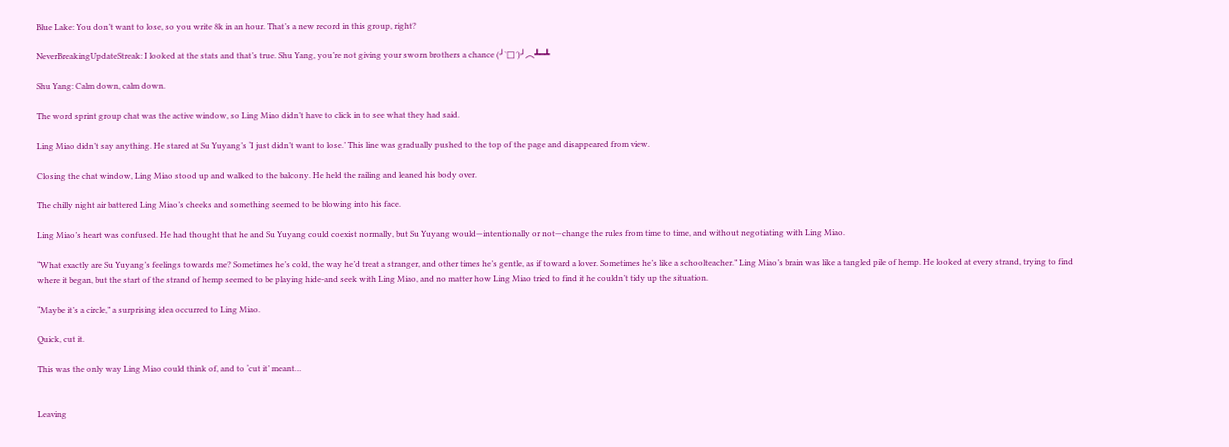Blue Lake: You don’t want to lose, so you write 8k in an hour. That’s a new record in this group, right?

NeverBreakingUpdateStreak: I looked at the stats and that’s true. Shu Yang, you’re not giving your sworn brothers a chance (╯‵□′)╯︵┻━┻

Shu Yang: Calm down, calm down.

The word sprint group chat was the active window, so Ling Miao didn’t have to click in to see what they had said.

Ling Miao didn’t say anything. He stared at Su Yuyang’s ‘I just didn’t want to lose.’ This line was gradually pushed to the top of the page and disappeared from view.

Closing the chat window, Ling Miao stood up and walked to the balcony. He held the railing and leaned his body over.

The chilly night air battered Ling Miao’s cheeks and something seemed to be blowing into his face.

Ling Miao’s heart was confused. He had thought that he and Su Yuyang could coexist normally, but Su Yuyang would—intentionally or not—change the rules from time to time, and without negotiating with Ling Miao.

“What exactly are Su Yuyang’s feelings towards me? Sometimes he’s cold, the way he’d treat a stranger, and other times he’s gentle, as if toward a lover. Sometimes he’s like a schoolteacher.” Ling Miao’s brain was like a tangled pile of hemp. He looked at every strand, trying to find where it began, but the start of the strand of hemp seemed to be playing hide-and seek with Ling Miao, and no matter how Ling Miao tried to find it he couldn’t tidy up the situation.

“Maybe it’s a circle,” a surprising idea occurred to Ling Miao.

Quick, cut it.

This was the only way Ling Miao could think of, and to ‘cut it’ meant…


Leaving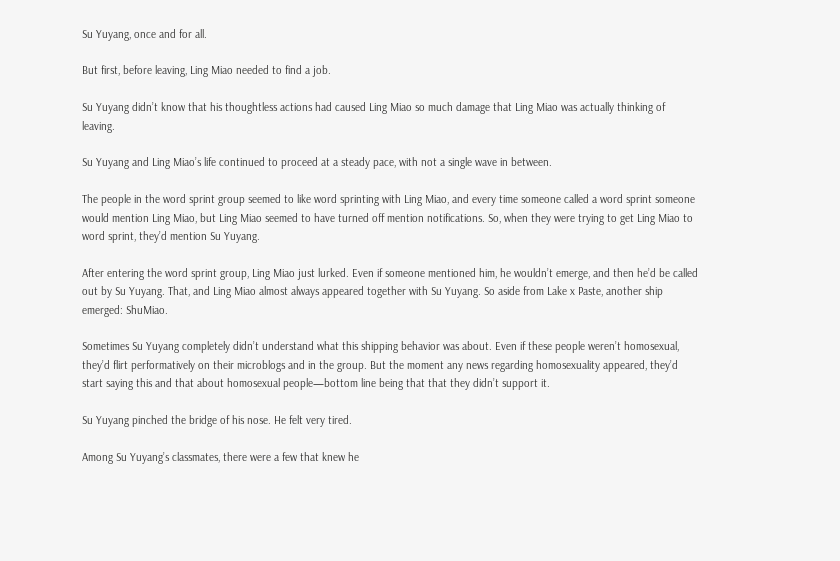Su Yuyang, once and for all.

But first, before leaving, Ling Miao needed to find a job.

Su Yuyang didn’t know that his thoughtless actions had caused Ling Miao so much damage that Ling Miao was actually thinking of leaving.

Su Yuyang and Ling Miao’s life continued to proceed at a steady pace, with not a single wave in between.

The people in the word sprint group seemed to like word sprinting with Ling Miao, and every time someone called a word sprint someone would mention Ling Miao, but Ling Miao seemed to have turned off mention notifications. So, when they were trying to get Ling Miao to word sprint, they’d mention Su Yuyang.

After entering the word sprint group, Ling Miao just lurked. Even if someone mentioned him, he wouldn’t emerge, and then he’d be called out by Su Yuyang. That, and Ling Miao almost always appeared together with Su Yuyang. So aside from Lake x Paste, another ship emerged: ShuMiao.

Sometimes Su Yuyang completely didn’t understand what this shipping behavior was about. Even if these people weren’t homosexual, they’d flirt performatively on their microblogs and in the group. But the moment any news regarding homosexuality appeared, they’d start saying this and that about homosexual people—bottom line being that that they didn’t support it.

Su Yuyang pinched the bridge of his nose. He felt very tired.

Among Su Yuyang’s classmates, there were a few that knew he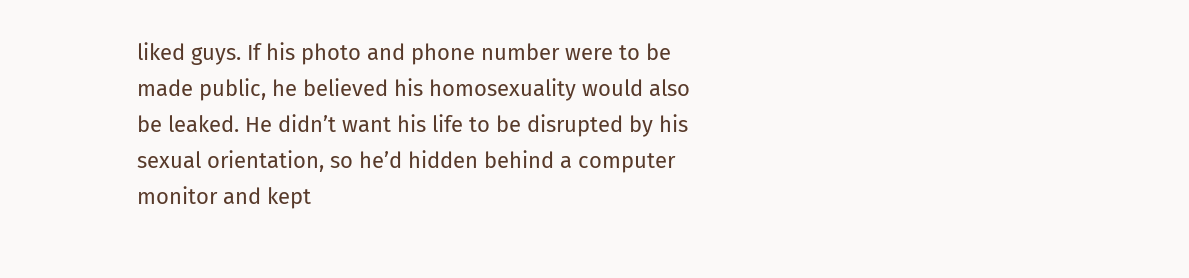liked guys. If his photo and phone number were to be made public, he believed his homosexuality would also be leaked. He didn’t want his life to be disrupted by his sexual orientation, so he’d hidden behind a computer monitor and kept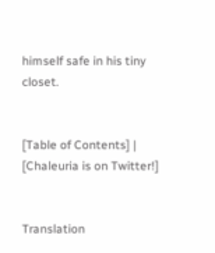himself safe in his tiny closet.


[Table of Contents] | [Chaleuria is on Twitter!]


Translation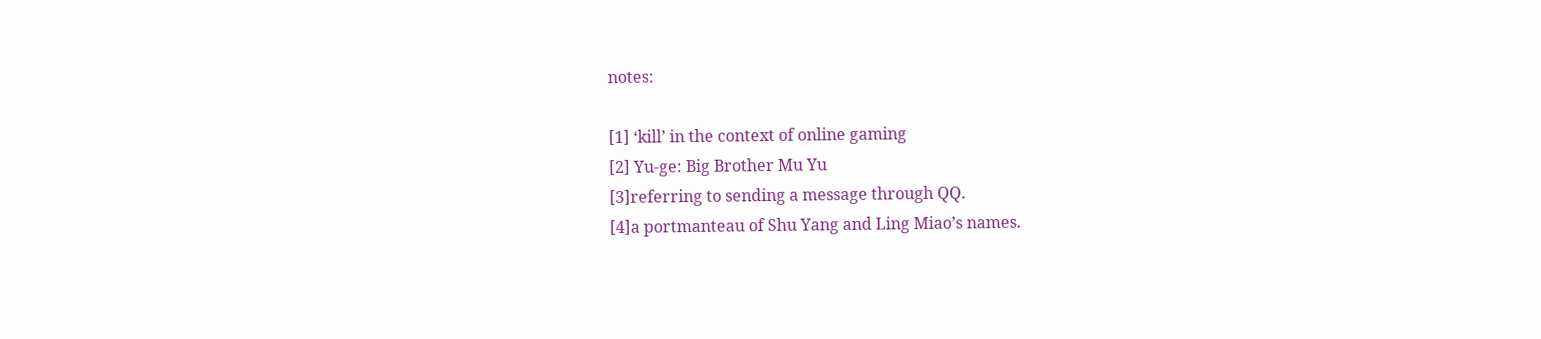notes:

[1] ‘kill’ in the context of online gaming
[2] Yu-ge: Big Brother Mu Yu
[3]referring to sending a message through QQ.
[4]a portmanteau of Shu Yang and Ling Miao’s names.